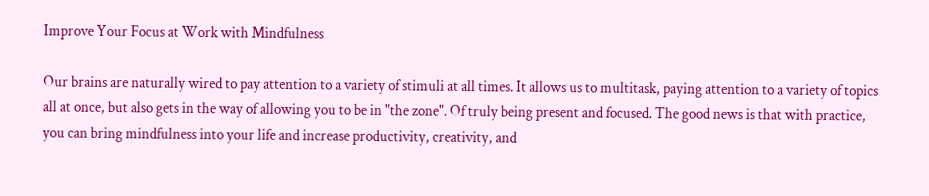Improve Your Focus at Work with Mindfulness

Our brains are naturally wired to pay attention to a variety of stimuli at all times. It allows us to multitask, paying attention to a variety of topics all at once, but also gets in the way of allowing you to be in "the zone". Of truly being present and focused. The good news is that with practice, you can bring mindfulness into your life and increase productivity, creativity, and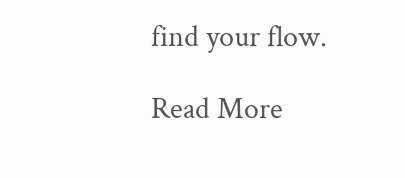find your flow.

Read More